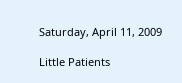Saturday, April 11, 2009

Little Patients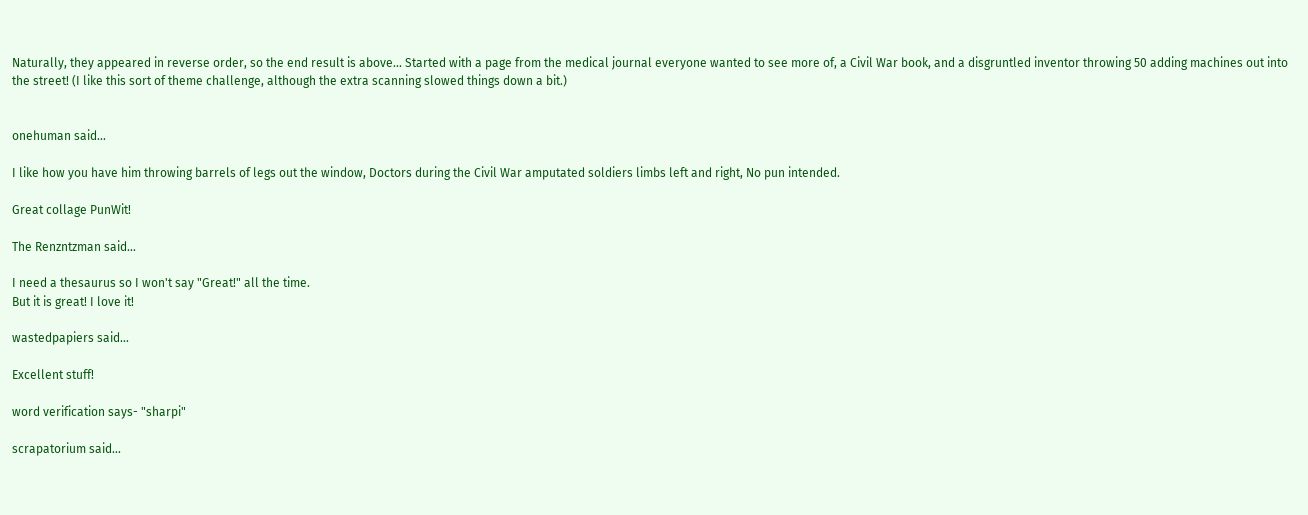Naturally, they appeared in reverse order, so the end result is above... Started with a page from the medical journal everyone wanted to see more of, a Civil War book, and a disgruntled inventor throwing 50 adding machines out into the street! (I like this sort of theme challenge, although the extra scanning slowed things down a bit.)


onehuman said...

I like how you have him throwing barrels of legs out the window, Doctors during the Civil War amputated soldiers limbs left and right, No pun intended.

Great collage PunWit!

The Renzntzman said...

I need a thesaurus so I won't say "Great!" all the time.
But it is great! I love it!

wastedpapiers said...

Excellent stuff!

word verification says- "sharpi"

scrapatorium said...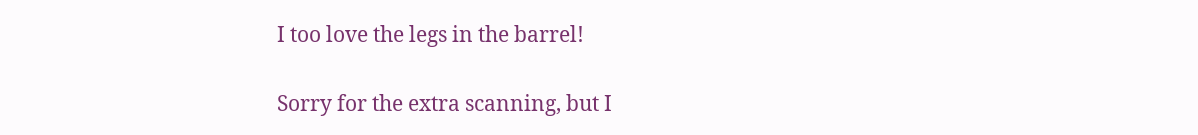I too love the legs in the barrel!

Sorry for the extra scanning, but I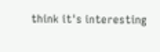think it's interesting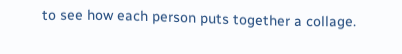to see how each person puts together a collage.